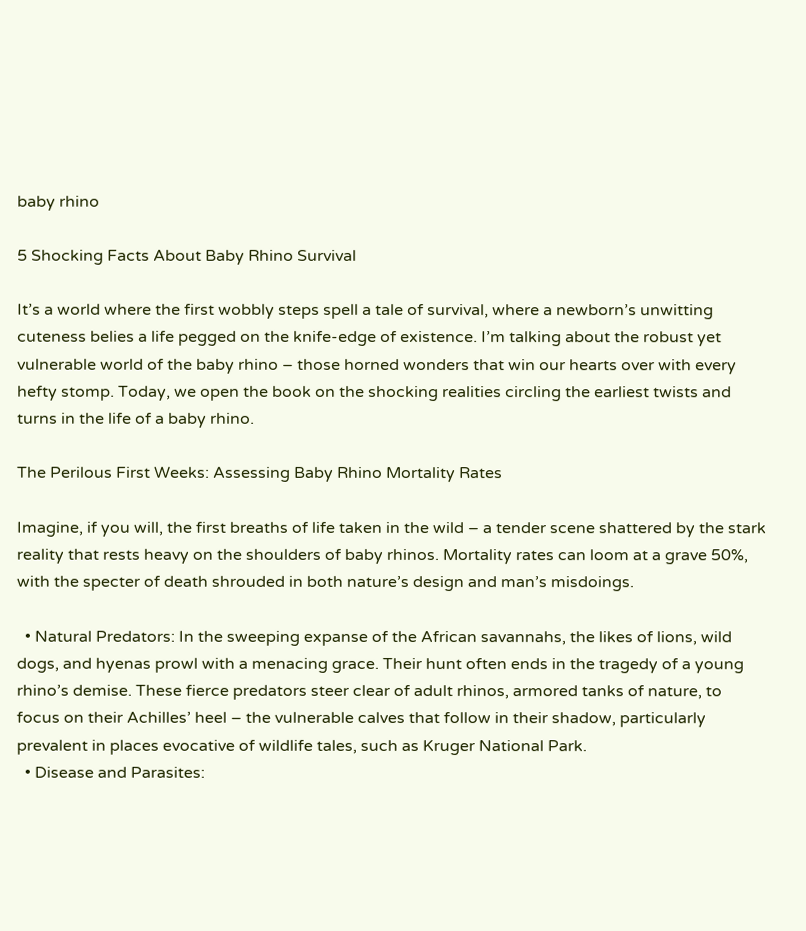baby rhino

5 Shocking Facts About Baby Rhino Survival

It’s a world where the first wobbly steps spell a tale of survival, where a newborn’s unwitting cuteness belies a life pegged on the knife-edge of existence. I’m talking about the robust yet vulnerable world of the baby rhino – those horned wonders that win our hearts over with every hefty stomp. Today, we open the book on the shocking realities circling the earliest twists and turns in the life of a baby rhino.

The Perilous First Weeks: Assessing Baby Rhino Mortality Rates

Imagine, if you will, the first breaths of life taken in the wild – a tender scene shattered by the stark reality that rests heavy on the shoulders of baby rhinos. Mortality rates can loom at a grave 50%, with the specter of death shrouded in both nature’s design and man’s misdoings.

  • Natural Predators: In the sweeping expanse of the African savannahs, the likes of lions, wild dogs, and hyenas prowl with a menacing grace. Their hunt often ends in the tragedy of a young rhino’s demise. These fierce predators steer clear of adult rhinos, armored tanks of nature, to focus on their Achilles’ heel – the vulnerable calves that follow in their shadow, particularly prevalent in places evocative of wildlife tales, such as Kruger National Park.
  • Disease and Parasites: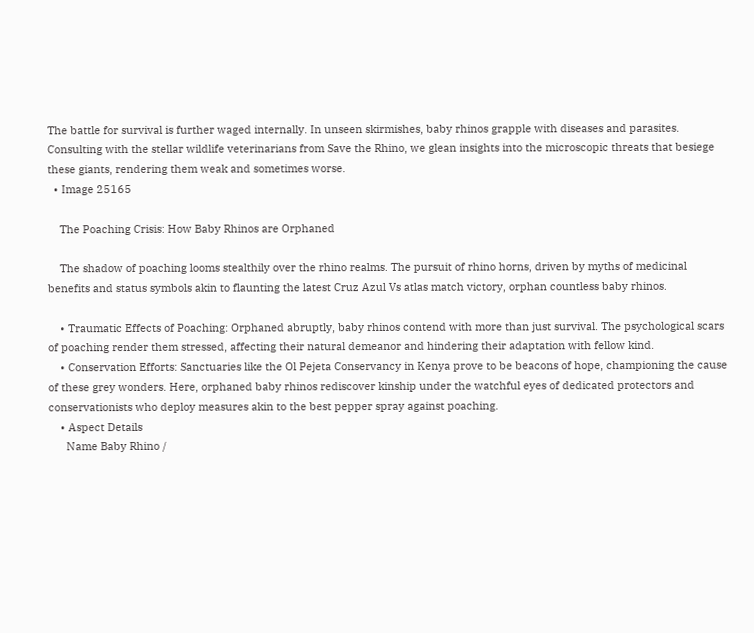The battle for survival is further waged internally. In unseen skirmishes, baby rhinos grapple with diseases and parasites. Consulting with the stellar wildlife veterinarians from Save the Rhino, we glean insights into the microscopic threats that besiege these giants, rendering them weak and sometimes worse.
  • Image 25165

    The Poaching Crisis: How Baby Rhinos are Orphaned

    The shadow of poaching looms stealthily over the rhino realms. The pursuit of rhino horns, driven by myths of medicinal benefits and status symbols akin to flaunting the latest Cruz Azul Vs atlas match victory, orphan countless baby rhinos.

    • Traumatic Effects of Poaching: Orphaned abruptly, baby rhinos contend with more than just survival. The psychological scars of poaching render them stressed, affecting their natural demeanor and hindering their adaptation with fellow kind.
    • Conservation Efforts: Sanctuaries like the Ol Pejeta Conservancy in Kenya prove to be beacons of hope, championing the cause of these grey wonders. Here, orphaned baby rhinos rediscover kinship under the watchful eyes of dedicated protectors and conservationists who deploy measures akin to the best pepper spray against poaching.
    • Aspect Details
      Name Baby Rhino /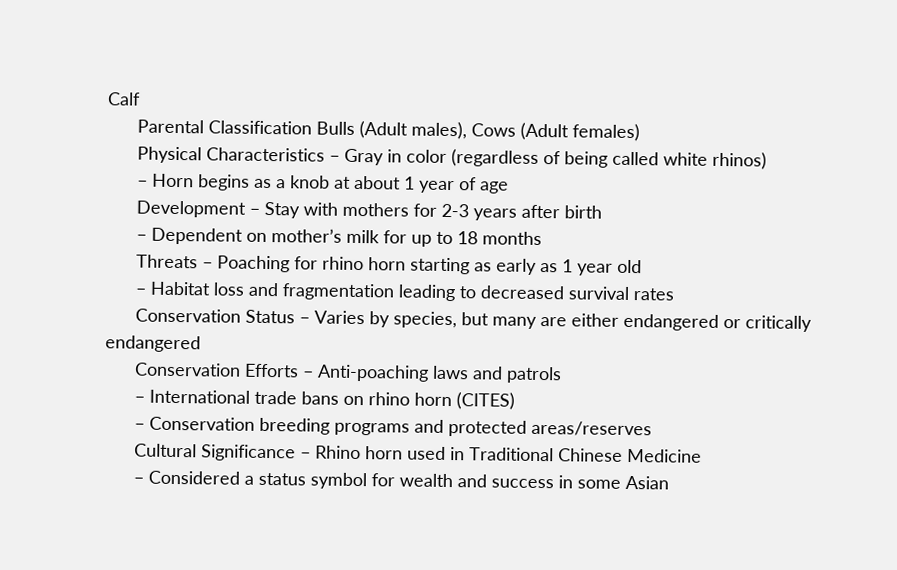Calf
      Parental Classification Bulls (Adult males), Cows (Adult females)
      Physical Characteristics – Gray in color (regardless of being called white rhinos)
      – Horn begins as a knob at about 1 year of age
      Development – Stay with mothers for 2-3 years after birth
      – Dependent on mother’s milk for up to 18 months
      Threats – Poaching for rhino horn starting as early as 1 year old
      – Habitat loss and fragmentation leading to decreased survival rates
      Conservation Status – Varies by species, but many are either endangered or critically endangered
      Conservation Efforts – Anti-poaching laws and patrols
      – International trade bans on rhino horn (CITES)
      – Conservation breeding programs and protected areas/reserves
      Cultural Significance – Rhino horn used in Traditional Chinese Medicine
      – Considered a status symbol for wealth and success in some Asian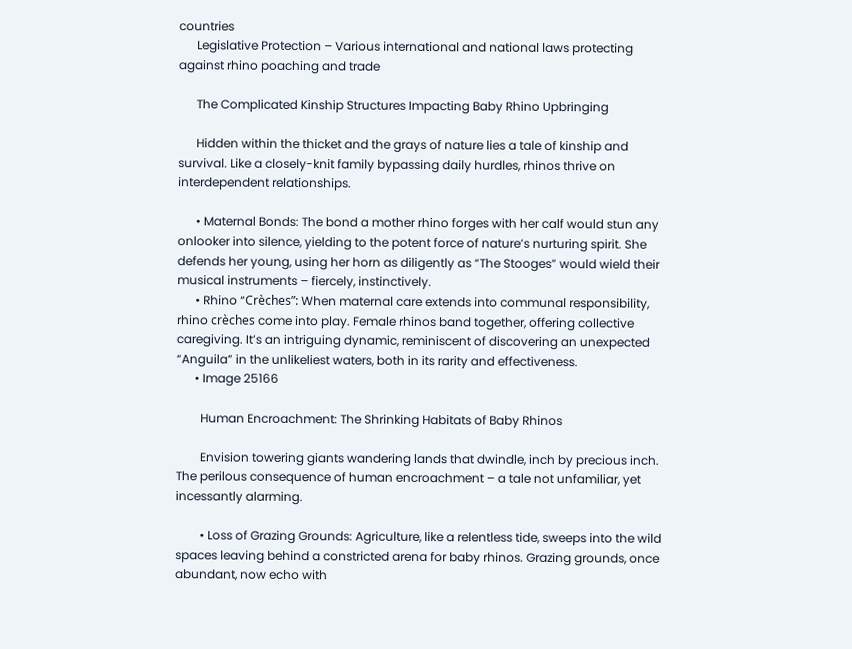countries
      Legislative Protection – Various international and national laws protecting against rhino poaching and trade

      The Complicated Kinship Structures Impacting Baby Rhino Upbringing

      Hidden within the thicket and the grays of nature lies a tale of kinship and survival. Like a closely-knit family bypassing daily hurdles, rhinos thrive on interdependent relationships.

      • Maternal Bonds: The bond a mother rhino forges with her calf would stun any onlooker into silence, yielding to the potent force of nature’s nurturing spirit. She defends her young, using her horn as diligently as “The Stooges” would wield their musical instruments – fiercely, instinctively.
      • Rhino “Crèches”: When maternal care extends into communal responsibility, rhino crèches come into play. Female rhinos band together, offering collective caregiving. It’s an intriguing dynamic, reminiscent of discovering an unexpected “Anguila” in the unlikeliest waters, both in its rarity and effectiveness.
      • Image 25166

        Human Encroachment: The Shrinking Habitats of Baby Rhinos

        Envision towering giants wandering lands that dwindle, inch by precious inch. The perilous consequence of human encroachment – a tale not unfamiliar, yet incessantly alarming.

        • Loss of Grazing Grounds: Agriculture, like a relentless tide, sweeps into the wild spaces leaving behind a constricted arena for baby rhinos. Grazing grounds, once abundant, now echo with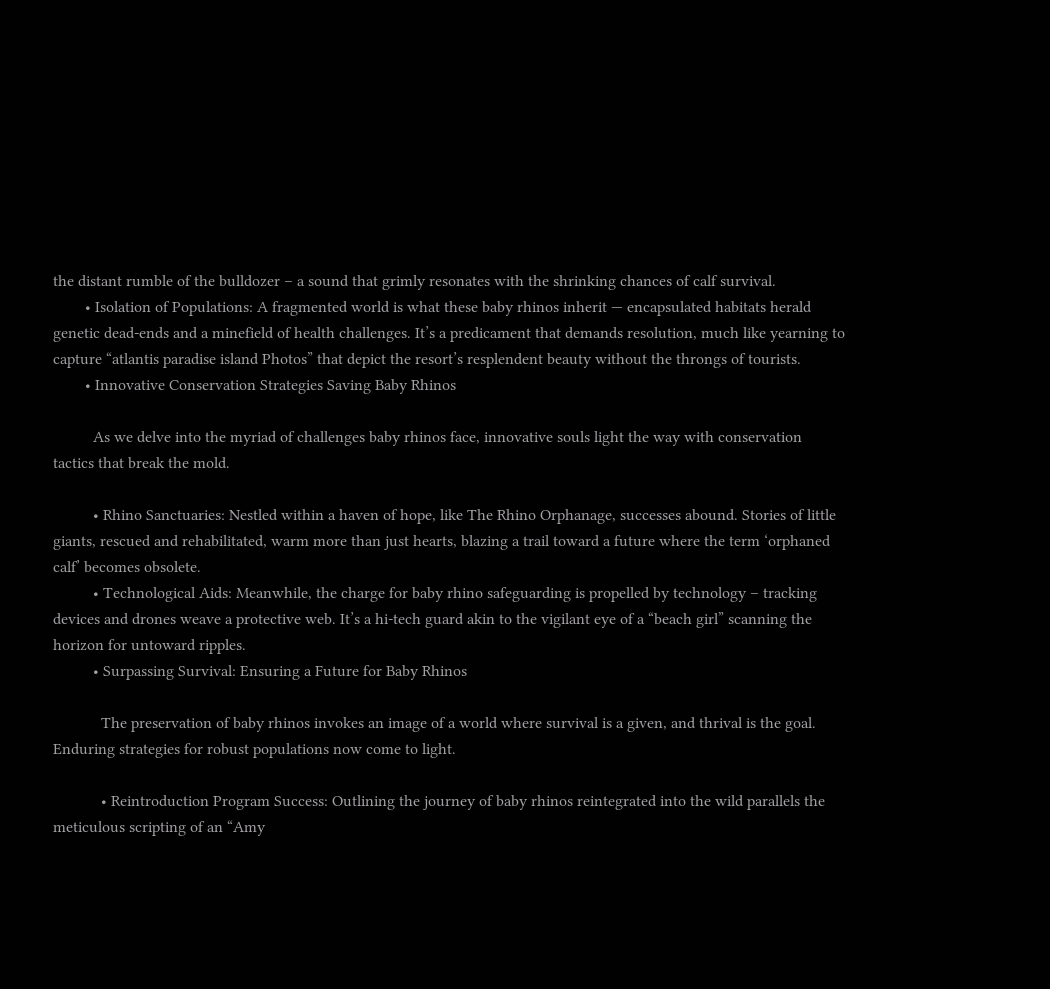the distant rumble of the bulldozer – a sound that grimly resonates with the shrinking chances of calf survival.
        • Isolation of Populations: A fragmented world is what these baby rhinos inherit — encapsulated habitats herald genetic dead-ends and a minefield of health challenges. It’s a predicament that demands resolution, much like yearning to capture “atlantis paradise island Photos” that depict the resort’s resplendent beauty without the throngs of tourists.
        • Innovative Conservation Strategies Saving Baby Rhinos

          As we delve into the myriad of challenges baby rhinos face, innovative souls light the way with conservation tactics that break the mold.

          • Rhino Sanctuaries: Nestled within a haven of hope, like The Rhino Orphanage, successes abound. Stories of little giants, rescued and rehabilitated, warm more than just hearts, blazing a trail toward a future where the term ‘orphaned calf’ becomes obsolete.
          • Technological Aids: Meanwhile, the charge for baby rhino safeguarding is propelled by technology – tracking devices and drones weave a protective web. It’s a hi-tech guard akin to the vigilant eye of a “beach girl” scanning the horizon for untoward ripples.
          • Surpassing Survival: Ensuring a Future for Baby Rhinos

            The preservation of baby rhinos invokes an image of a world where survival is a given, and thrival is the goal. Enduring strategies for robust populations now come to light.

            • Reintroduction Program Success: Outlining the journey of baby rhinos reintegrated into the wild parallels the meticulous scripting of an “Amy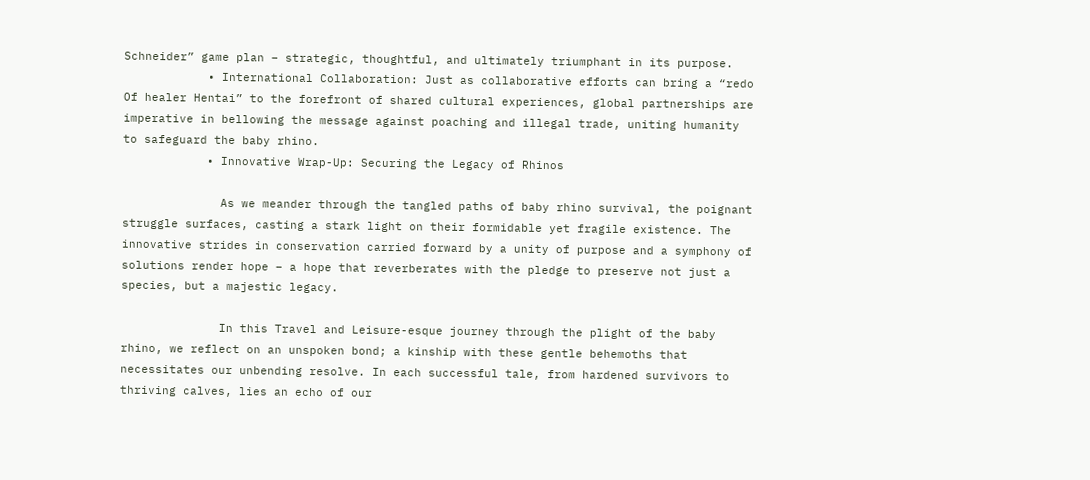Schneider” game plan – strategic, thoughtful, and ultimately triumphant in its purpose.
            • International Collaboration: Just as collaborative efforts can bring a “redo Of healer Hentai” to the forefront of shared cultural experiences, global partnerships are imperative in bellowing the message against poaching and illegal trade, uniting humanity to safeguard the baby rhino.
            • Innovative Wrap-Up: Securing the Legacy of Rhinos

              As we meander through the tangled paths of baby rhino survival, the poignant struggle surfaces, casting a stark light on their formidable yet fragile existence. The innovative strides in conservation carried forward by a unity of purpose and a symphony of solutions render hope – a hope that reverberates with the pledge to preserve not just a species, but a majestic legacy.

              In this Travel and Leisure-esque journey through the plight of the baby rhino, we reflect on an unspoken bond; a kinship with these gentle behemoths that necessitates our unbending resolve. In each successful tale, from hardened survivors to thriving calves, lies an echo of our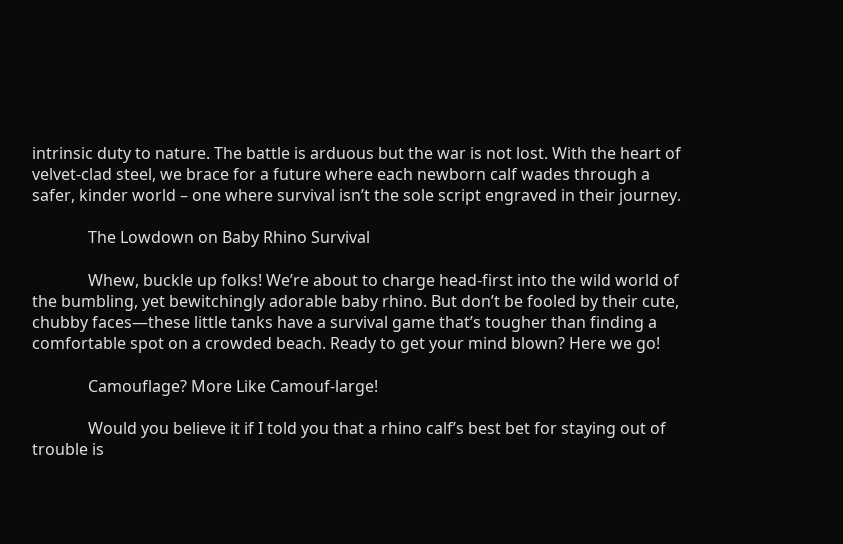intrinsic duty to nature. The battle is arduous but the war is not lost. With the heart of velvet-clad steel, we brace for a future where each newborn calf wades through a safer, kinder world – one where survival isn’t the sole script engraved in their journey.

              The Lowdown on Baby Rhino Survival

              Whew, buckle up folks! We’re about to charge head-first into the wild world of the bumbling, yet bewitchingly adorable baby rhino. But don’t be fooled by their cute, chubby faces—these little tanks have a survival game that’s tougher than finding a comfortable spot on a crowded beach. Ready to get your mind blown? Here we go!

              Camouflage? More Like Camouf-large!

              Would you believe it if I told you that a rhino calf’s best bet for staying out of trouble is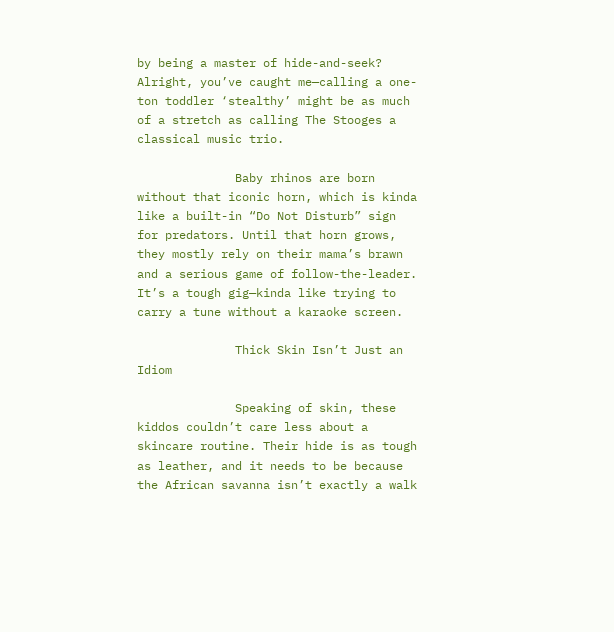by being a master of hide-and-seek? Alright, you’ve caught me—calling a one-ton toddler ‘stealthy’ might be as much of a stretch as calling The Stooges a classical music trio.

              Baby rhinos are born without that iconic horn, which is kinda like a built-in “Do Not Disturb” sign for predators. Until that horn grows, they mostly rely on their mama’s brawn and a serious game of follow-the-leader. It’s a tough gig—kinda like trying to carry a tune without a karaoke screen.

              Thick Skin Isn’t Just an Idiom

              Speaking of skin, these kiddos couldn’t care less about a skincare routine. Their hide is as tough as leather, and it needs to be because the African savanna isn’t exactly a walk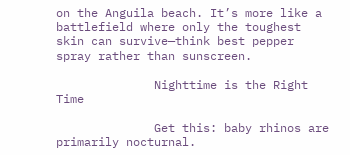on the Anguila beach. It’s more like a battlefield where only the toughest skin can survive—think best pepper spray rather than sunscreen.

              Nighttime is the Right Time

              Get this: baby rhinos are primarily nocturnal.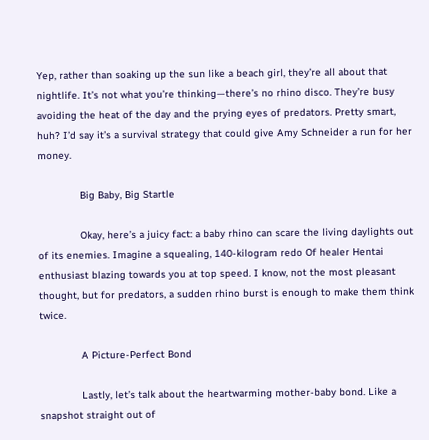Yep, rather than soaking up the sun like a beach girl, they’re all about that nightlife. It’s not what you’re thinking—there’s no rhino disco. They’re busy avoiding the heat of the day and the prying eyes of predators. Pretty smart, huh? I’d say it’s a survival strategy that could give Amy Schneider a run for her money.

              Big Baby, Big Startle

              Okay, here’s a juicy fact: a baby rhino can scare the living daylights out of its enemies. Imagine a squealing, 140-kilogram redo Of healer Hentai enthusiast blazing towards you at top speed. I know, not the most pleasant thought, but for predators, a sudden rhino burst is enough to make them think twice.

              A Picture-Perfect Bond

              Lastly, let’s talk about the heartwarming mother-baby bond. Like a snapshot straight out of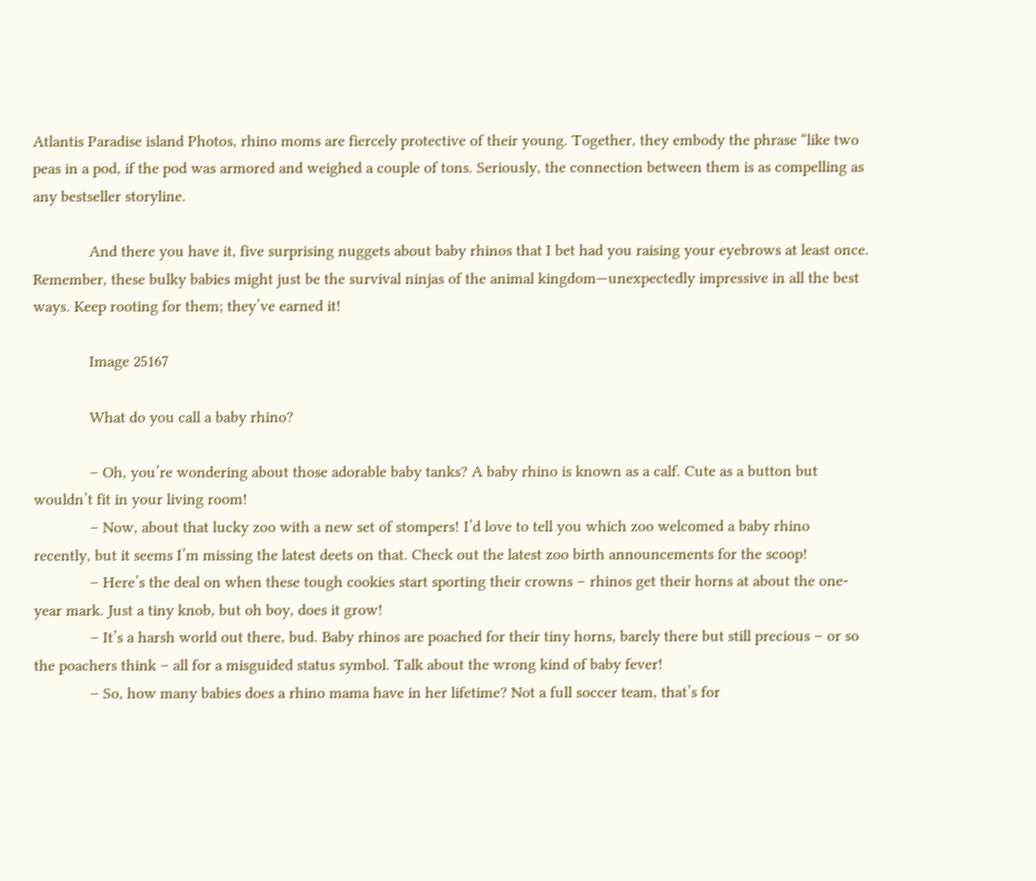Atlantis Paradise island Photos, rhino moms are fiercely protective of their young. Together, they embody the phrase “like two peas in a pod, if the pod was armored and weighed a couple of tons. Seriously, the connection between them is as compelling as any bestseller storyline.

              And there you have it, five surprising nuggets about baby rhinos that I bet had you raising your eyebrows at least once. Remember, these bulky babies might just be the survival ninjas of the animal kingdom—unexpectedly impressive in all the best ways. Keep rooting for them; they’ve earned it!

              Image 25167

              What do you call a baby rhino?

              – Oh, you’re wondering about those adorable baby tanks? A baby rhino is known as a calf. Cute as a button but wouldn’t fit in your living room!
              – Now, about that lucky zoo with a new set of stompers! I’d love to tell you which zoo welcomed a baby rhino recently, but it seems I’m missing the latest deets on that. Check out the latest zoo birth announcements for the scoop!
              – Here’s the deal on when these tough cookies start sporting their crowns – rhinos get their horns at about the one-year mark. Just a tiny knob, but oh boy, does it grow!
              – It’s a harsh world out there, bud. Baby rhinos are poached for their tiny horns, barely there but still precious – or so the poachers think – all for a misguided status symbol. Talk about the wrong kind of baby fever!
              – So, how many babies does a rhino mama have in her lifetime? Not a full soccer team, that’s for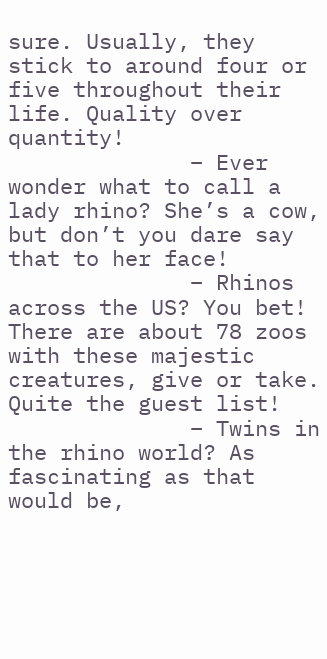sure. Usually, they stick to around four or five throughout their life. Quality over quantity!
              – Ever wonder what to call a lady rhino? She’s a cow, but don’t you dare say that to her face!
              – Rhinos across the US? You bet! There are about 78 zoos with these majestic creatures, give or take. Quite the guest list!
              – Twins in the rhino world? As fascinating as that would be,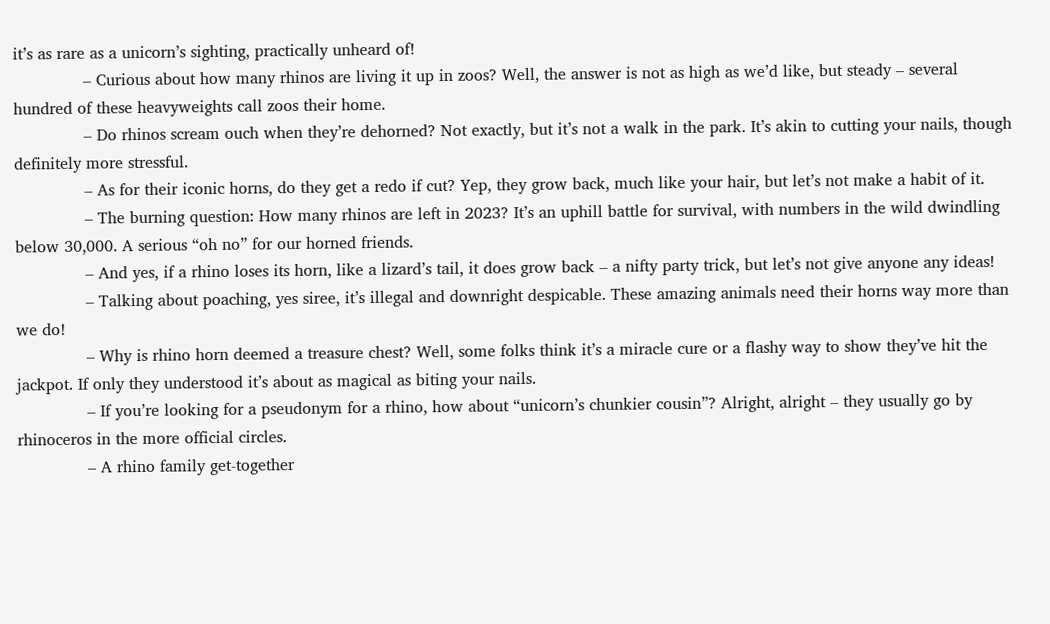it’s as rare as a unicorn’s sighting, practically unheard of!
              – Curious about how many rhinos are living it up in zoos? Well, the answer is not as high as we’d like, but steady – several hundred of these heavyweights call zoos their home.
              – Do rhinos scream ouch when they’re dehorned? Not exactly, but it’s not a walk in the park. It’s akin to cutting your nails, though definitely more stressful.
              – As for their iconic horns, do they get a redo if cut? Yep, they grow back, much like your hair, but let’s not make a habit of it.
              – The burning question: How many rhinos are left in 2023? It’s an uphill battle for survival, with numbers in the wild dwindling below 30,000. A serious “oh no” for our horned friends.
              – And yes, if a rhino loses its horn, like a lizard’s tail, it does grow back – a nifty party trick, but let’s not give anyone any ideas!
              – Talking about poaching, yes siree, it’s illegal and downright despicable. These amazing animals need their horns way more than we do!
              – Why is rhino horn deemed a treasure chest? Well, some folks think it’s a miracle cure or a flashy way to show they’ve hit the jackpot. If only they understood it’s about as magical as biting your nails.
              – If you’re looking for a pseudonym for a rhino, how about “unicorn’s chunkier cousin”? Alright, alright – they usually go by rhinoceros in the more official circles.
              – A rhino family get-together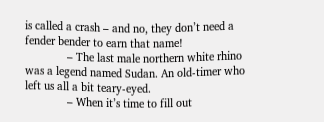is called a crash – and no, they don’t need a fender bender to earn that name!
              – The last male northern white rhino was a legend named Sudan. An old-timer who left us all a bit teary-eyed.
              – When it’s time to fill out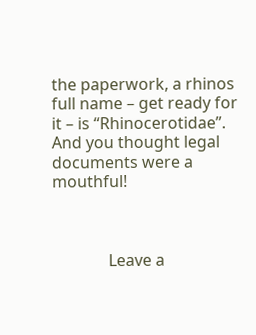the paperwork, a rhinos full name – get ready for it – is “Rhinocerotidae”. And you thought legal documents were a mouthful!



              Leave a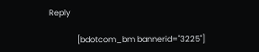Reply

              [bdotcom_bm bannerid="3225"]